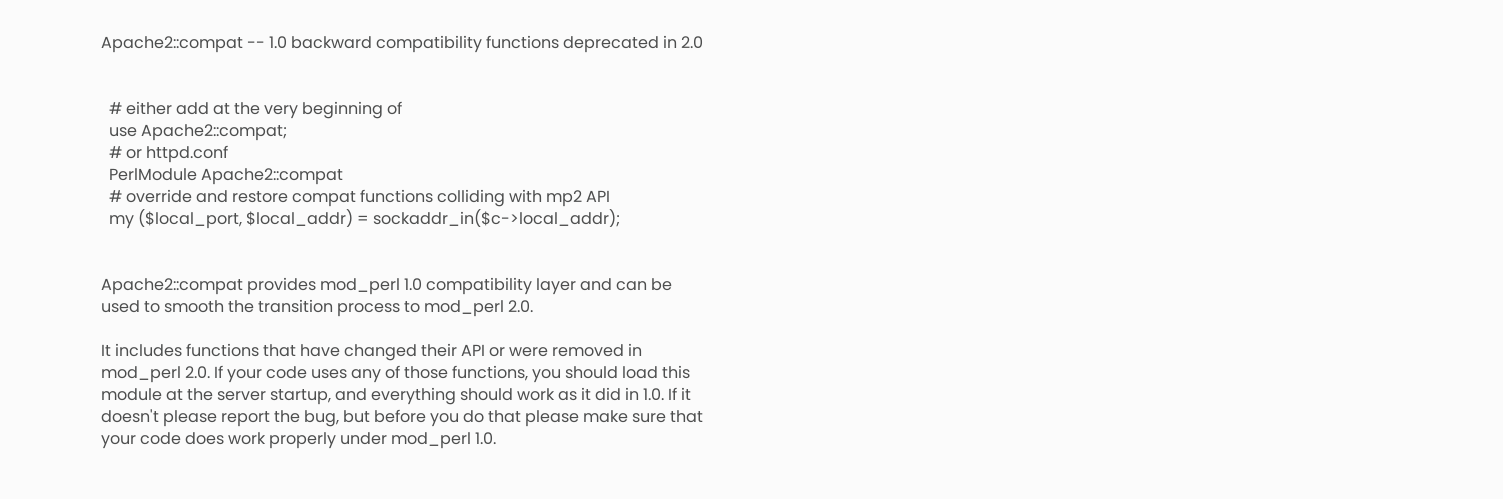Apache2::compat -- 1.0 backward compatibility functions deprecated in 2.0


  # either add at the very beginning of
  use Apache2::compat;
  # or httpd.conf
  PerlModule Apache2::compat
  # override and restore compat functions colliding with mp2 API
  my ($local_port, $local_addr) = sockaddr_in($c->local_addr);


Apache2::compat provides mod_perl 1.0 compatibility layer and can be used to smooth the transition process to mod_perl 2.0.

It includes functions that have changed their API or were removed in mod_perl 2.0. If your code uses any of those functions, you should load this module at the server startup, and everything should work as it did in 1.0. If it doesn't please report the bug, but before you do that please make sure that your code does work properly under mod_perl 1.0.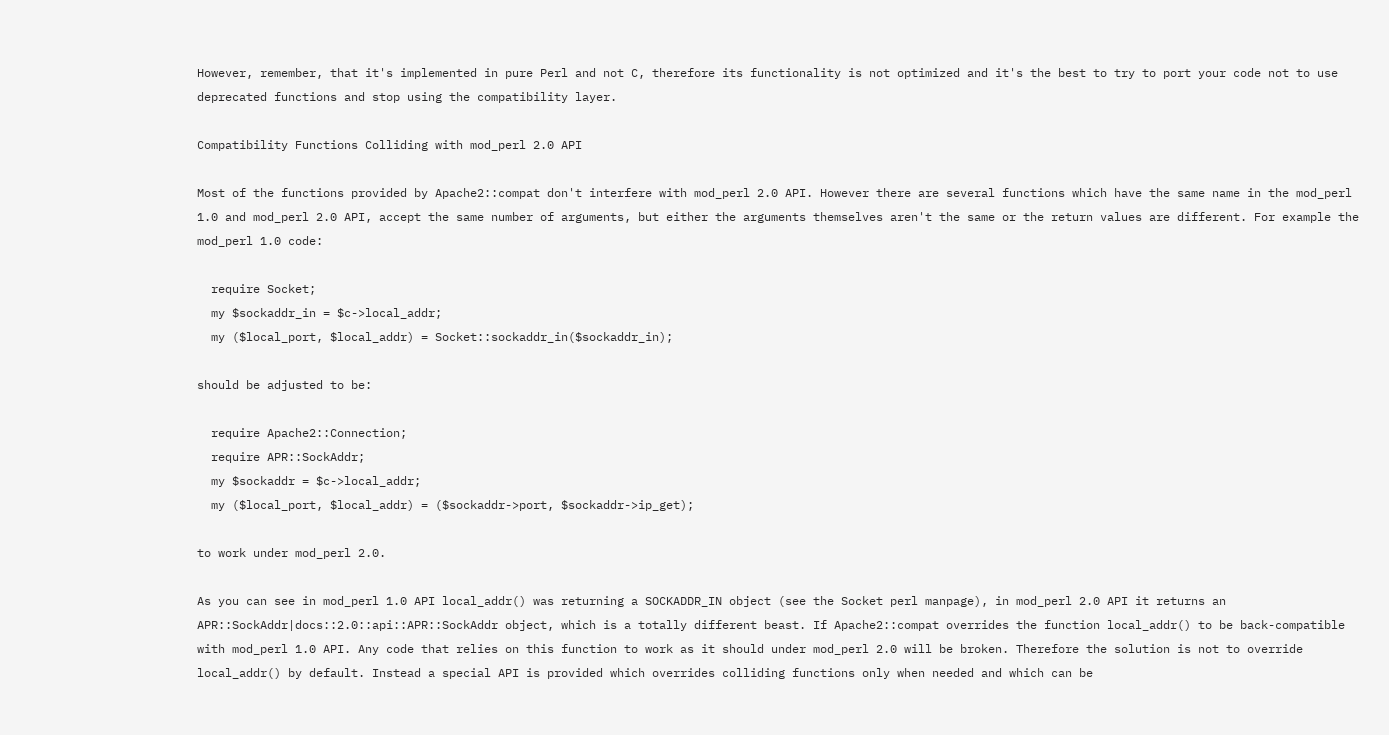However, remember, that it's implemented in pure Perl and not C, therefore its functionality is not optimized and it's the best to try to port your code not to use deprecated functions and stop using the compatibility layer.

Compatibility Functions Colliding with mod_perl 2.0 API

Most of the functions provided by Apache2::compat don't interfere with mod_perl 2.0 API. However there are several functions which have the same name in the mod_perl 1.0 and mod_perl 2.0 API, accept the same number of arguments, but either the arguments themselves aren't the same or the return values are different. For example the mod_perl 1.0 code:

  require Socket;
  my $sockaddr_in = $c->local_addr;
  my ($local_port, $local_addr) = Socket::sockaddr_in($sockaddr_in);

should be adjusted to be:

  require Apache2::Connection;
  require APR::SockAddr;
  my $sockaddr = $c->local_addr;
  my ($local_port, $local_addr) = ($sockaddr->port, $sockaddr->ip_get);

to work under mod_perl 2.0.

As you can see in mod_perl 1.0 API local_addr() was returning a SOCKADDR_IN object (see the Socket perl manpage), in mod_perl 2.0 API it returns an APR::SockAddr|docs::2.0::api::APR::SockAddr object, which is a totally different beast. If Apache2::compat overrides the function local_addr() to be back-compatible with mod_perl 1.0 API. Any code that relies on this function to work as it should under mod_perl 2.0 will be broken. Therefore the solution is not to override local_addr() by default. Instead a special API is provided which overrides colliding functions only when needed and which can be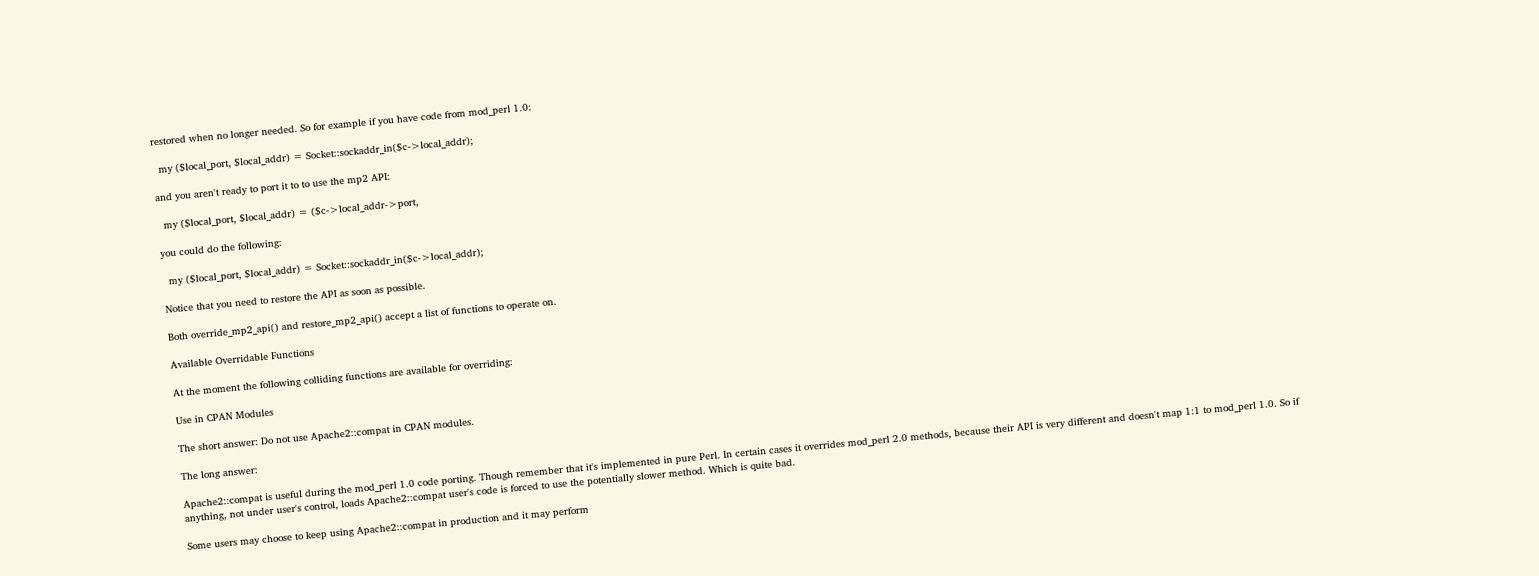restored when no longer needed. So for example if you have code from mod_perl 1.0:

  my ($local_port, $local_addr) = Socket::sockaddr_in($c->local_addr);

and you aren't ready to port it to to use the mp2 API:

  my ($local_port, $local_addr) = ($c->local_addr->port,

you could do the following:

  my ($local_port, $local_addr) = Socket::sockaddr_in($c->local_addr);

Notice that you need to restore the API as soon as possible.

Both override_mp2_api() and restore_mp2_api() accept a list of functions to operate on.

Available Overridable Functions

At the moment the following colliding functions are available for overriding:

Use in CPAN Modules

The short answer: Do not use Apache2::compat in CPAN modules.

The long answer:

Apache2::compat is useful during the mod_perl 1.0 code porting. Though remember that it's implemented in pure Perl. In certain cases it overrides mod_perl 2.0 methods, because their API is very different and doesn't map 1:1 to mod_perl 1.0. So if anything, not under user's control, loads Apache2::compat user's code is forced to use the potentially slower method. Which is quite bad.

Some users may choose to keep using Apache2::compat in production and it may perform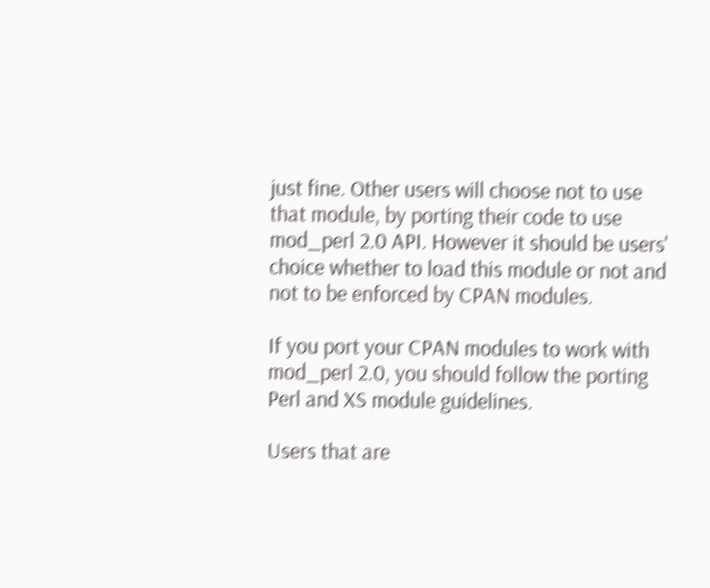just fine. Other users will choose not to use that module, by porting their code to use mod_perl 2.0 API. However it should be users' choice whether to load this module or not and not to be enforced by CPAN modules.

If you port your CPAN modules to work with mod_perl 2.0, you should follow the porting Perl and XS module guidelines.

Users that are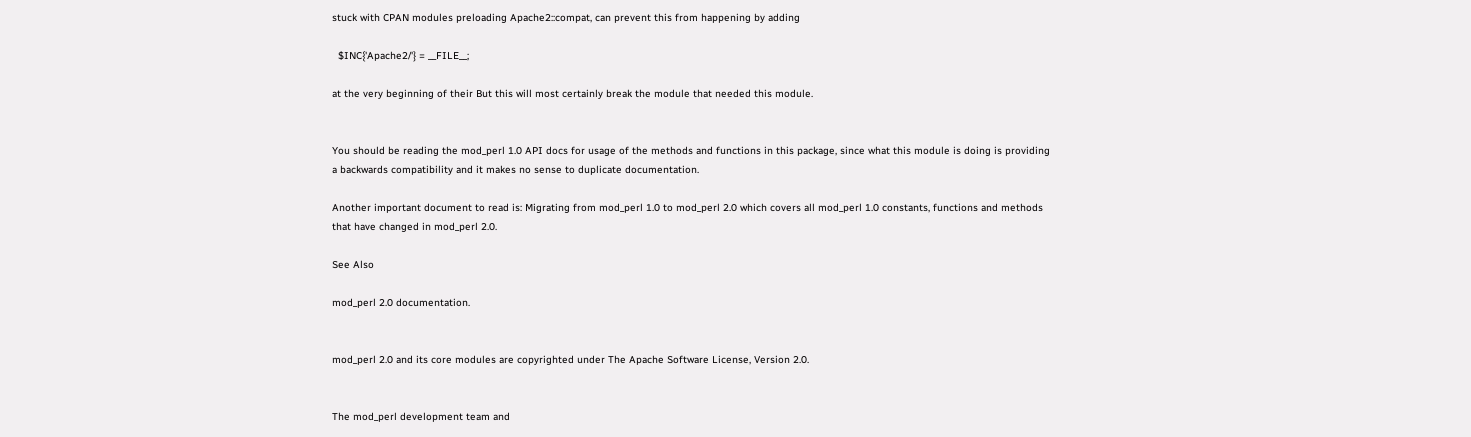stuck with CPAN modules preloading Apache2::compat, can prevent this from happening by adding

  $INC{'Apache2/'} = __FILE__;

at the very beginning of their But this will most certainly break the module that needed this module.


You should be reading the mod_perl 1.0 API docs for usage of the methods and functions in this package, since what this module is doing is providing a backwards compatibility and it makes no sense to duplicate documentation.

Another important document to read is: Migrating from mod_perl 1.0 to mod_perl 2.0 which covers all mod_perl 1.0 constants, functions and methods that have changed in mod_perl 2.0.

See Also

mod_perl 2.0 documentation.


mod_perl 2.0 and its core modules are copyrighted under The Apache Software License, Version 2.0.


The mod_perl development team and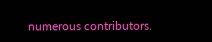numerous contributors.